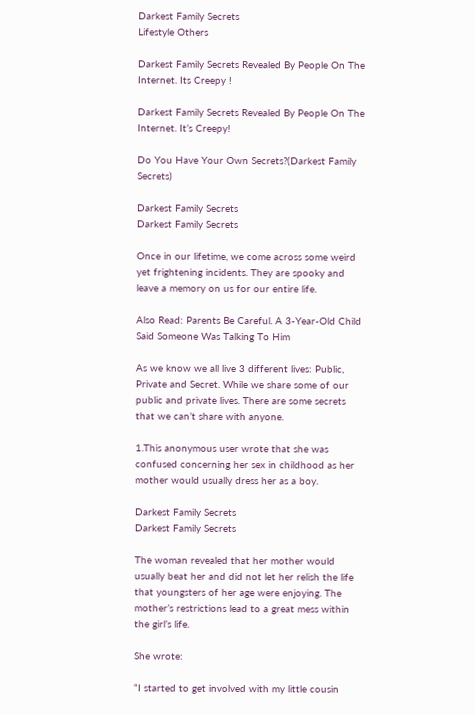Darkest Family Secrets
Lifestyle Others

Darkest Family Secrets Revealed By People On The Internet. Its Creepy !

Darkest Family Secrets Revealed By People On The Internet. It’s Creepy!

Do You Have Your Own Secrets?(Darkest Family Secrets)

Darkest Family Secrets
Darkest Family Secrets

Once in our lifetime, we come across some weird yet frightening incidents. They are spooky and leave a memory on us for our entire life.

Also Read: Parents Be Careful. A 3-Year-Old Child Said Someone Was Talking To Him

As we know we all live 3 different lives: Public, Private and Secret. While we share some of our public and private lives. There are some secrets that we can’t share with anyone.

1.This anonymous user wrote that she was confused concerning her sex in childhood as her mother would usually dress her as a boy.

Darkest Family Secrets
Darkest Family Secrets

The woman revealed that her mother would usually beat her and did not let her relish the life that youngsters of her age were enjoying. The mother’s restrictions lead to a great mess within the girl’s life.

She wrote:

“I started to get involved with my little cousin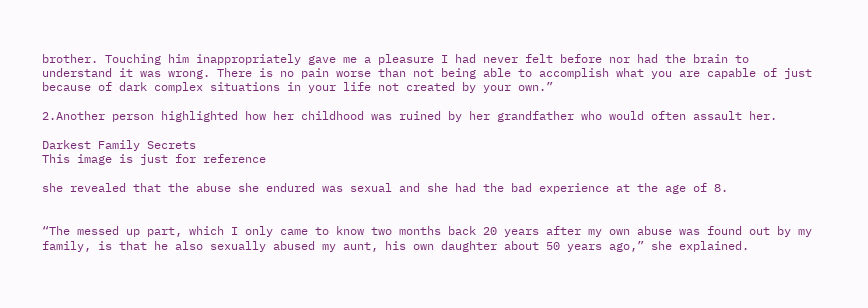brother. Touching him inappropriately gave me a pleasure I had never felt before nor had the brain to understand it was wrong. There is no pain worse than not being able to accomplish what you are capable of just because of dark complex situations in your life not created by your own.”

2.Another person highlighted how her childhood was ruined by her grandfather who would often assault her.

Darkest Family Secrets
This image is just for reference

she revealed that the abuse she endured was sexual and she had the bad experience at the age of 8.


“The messed up part, which I only came to know two months back 20 years after my own abuse was found out by my family, is that he also sexually abused my aunt, his own daughter about 50 years ago,” she explained.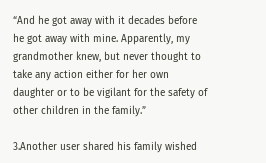“And he got away with it decades before he got away with mine. Apparently, my grandmother knew, but never thought to take any action either for her own daughter or to be vigilant for the safety of other children in the family.”

3.Another user shared his family wished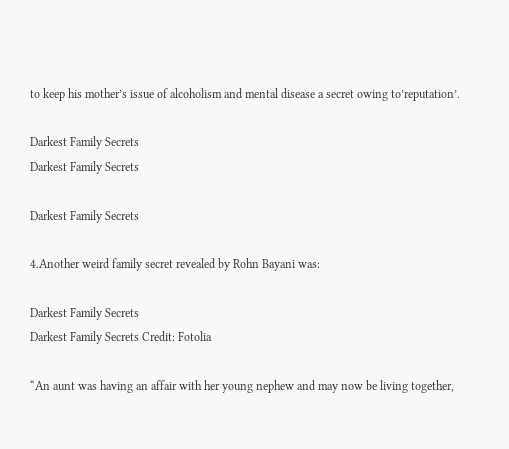to keep his mother’s issue of alcoholism and mental disease a secret owing to’reputation’.

Darkest Family Secrets
Darkest Family Secrets

Darkest Family Secrets

4.Another weird family secret revealed by Rohn Bayani was:

Darkest Family Secrets
Darkest Family Secrets Credit: Fotolia

“An aunt was having an affair with her young nephew and may now be living together,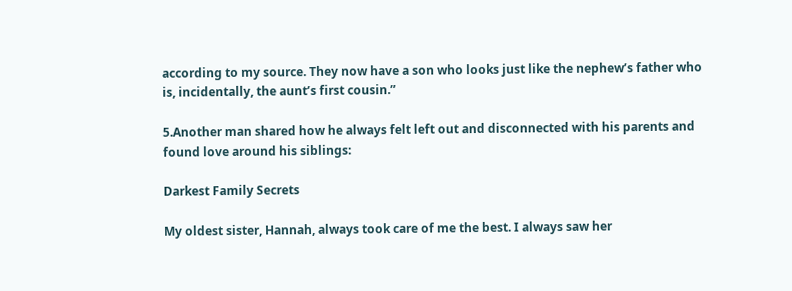according to my source. They now have a son who looks just like the nephew’s father who is, incidentally, the aunt’s first cousin.”

5.Another man shared how he always felt left out and disconnected with his parents and found love around his siblings:

Darkest Family Secrets

My oldest sister, Hannah, always took care of me the best. I always saw her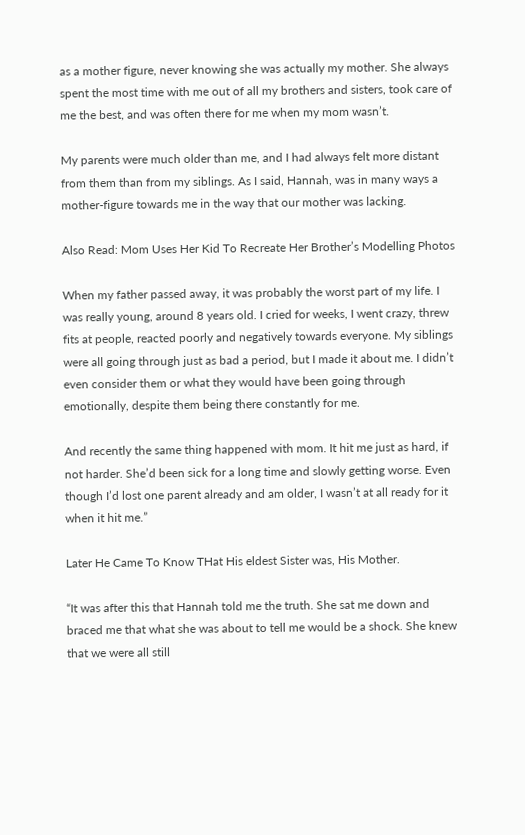as a mother figure, never knowing she was actually my mother. She always spent the most time with me out of all my brothers and sisters, took care of me the best, and was often there for me when my mom wasn’t.

My parents were much older than me, and I had always felt more distant from them than from my siblings. As I said, Hannah, was in many ways a mother-figure towards me in the way that our mother was lacking.

Also Read: Mom Uses Her Kid To Recreate Her Brother’s Modelling Photos

When my father passed away, it was probably the worst part of my life. I was really young, around 8 years old. I cried for weeks, I went crazy, threw fits at people, reacted poorly and negatively towards everyone. My siblings were all going through just as bad a period, but I made it about me. I didn’t even consider them or what they would have been going through emotionally, despite them being there constantly for me.

And recently the same thing happened with mom. It hit me just as hard, if not harder. She’d been sick for a long time and slowly getting worse. Even though I’d lost one parent already and am older, I wasn’t at all ready for it when it hit me.”

Later He Came To Know THat His eldest Sister was, His Mother.

“It was after this that Hannah told me the truth. She sat me down and braced me that what she was about to tell me would be a shock. She knew that we were all still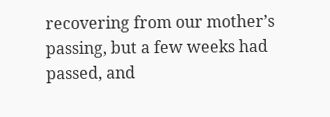recovering from our mother’s passing, but a few weeks had passed, and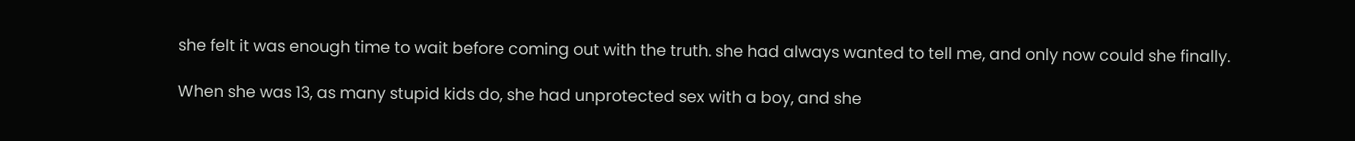she felt it was enough time to wait before coming out with the truth. she had always wanted to tell me, and only now could she finally.

When she was 13, as many stupid kids do, she had unprotected sex with a boy, and she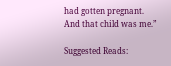had gotten pregnant. And that child was me.”

Suggested Reads: